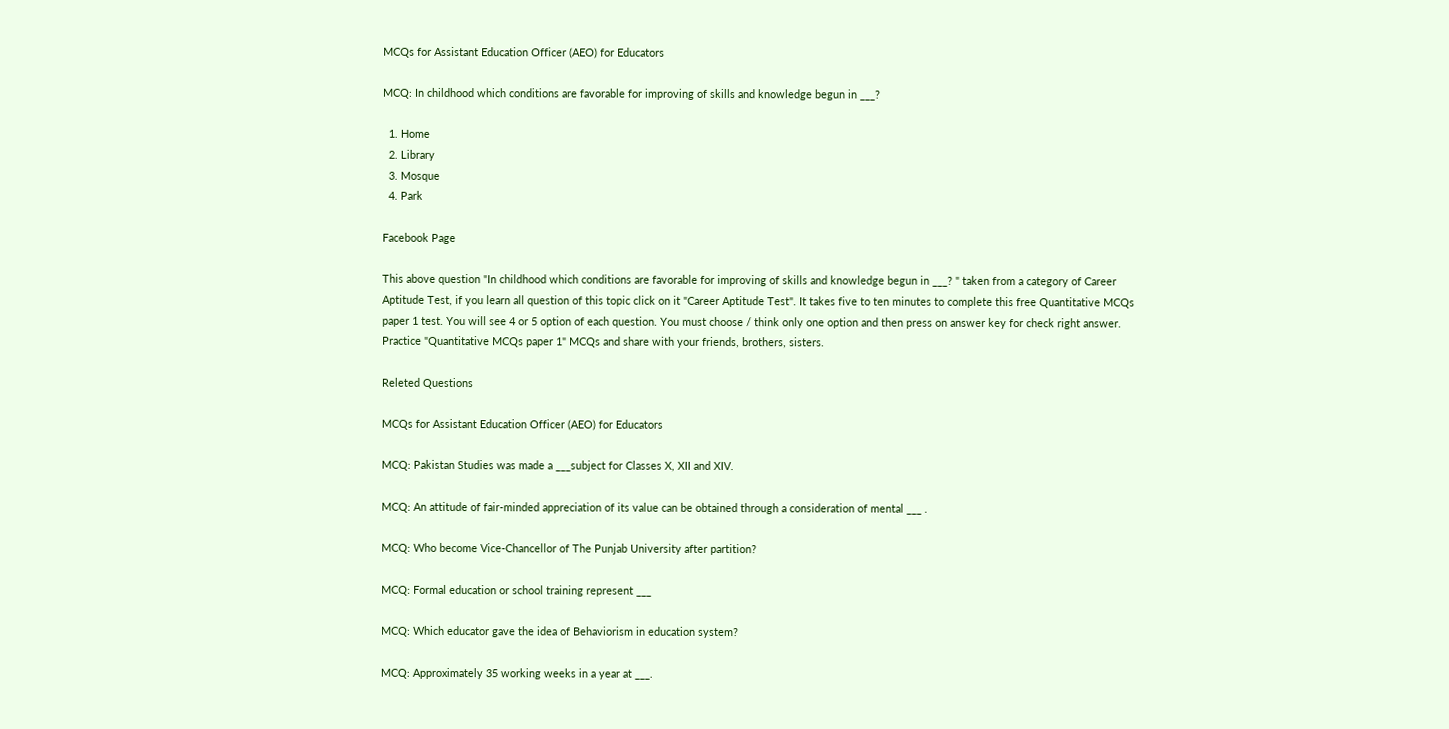MCQs for Assistant Education Officer (AEO) for Educators

MCQ: In childhood which conditions are favorable for improving of skills and knowledge begun in ___?

  1. Home
  2. Library
  3. Mosque
  4. Park

Facebook Page

This above question "In childhood which conditions are favorable for improving of skills and knowledge begun in ___? " taken from a category of Career Aptitude Test, if you learn all question of this topic click on it "Career Aptitude Test". It takes five to ten minutes to complete this free Quantitative MCQs paper 1 test. You will see 4 or 5 option of each question. You must choose / think only one option and then press on answer key for check right answer. Practice "Quantitative MCQs paper 1" MCQs and share with your friends, brothers, sisters.

Releted Questions

MCQs for Assistant Education Officer (AEO) for Educators

MCQ: Pakistan Studies was made a ___subject for Classes X, XII and XIV.

MCQ: An attitude of fair-minded appreciation of its value can be obtained through a consideration of mental ___ .

MCQ: Who become Vice-Chancellor of The Punjab University after partition?

MCQ: Formal education or school training represent ___

MCQ: Which educator gave the idea of Behaviorism in education system?

MCQ: Approximately 35 working weeks in a year at ___.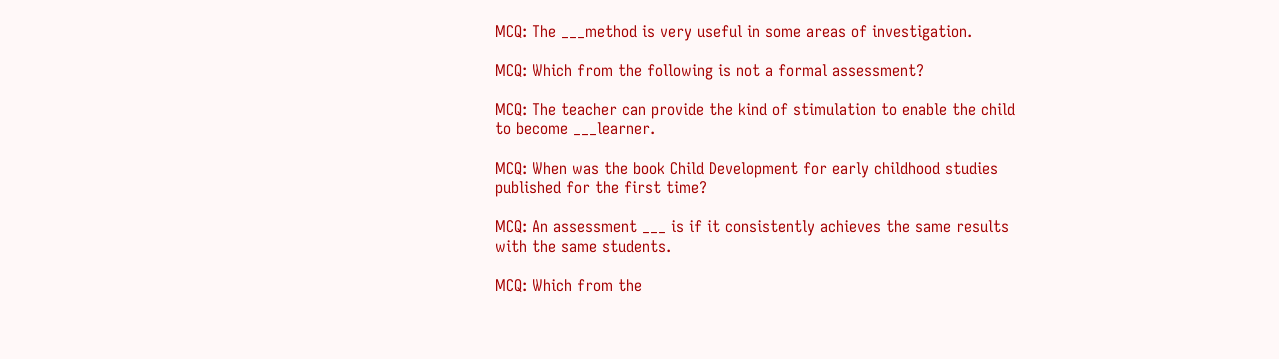MCQ: The ___method is very useful in some areas of investigation.

MCQ: Which from the following is not a formal assessment?

MCQ: The teacher can provide the kind of stimulation to enable the child to become ___learner.

MCQ: When was the book Child Development for early childhood studies published for the first time?

MCQ: An assessment ___ is if it consistently achieves the same results with the same students.

MCQ: Which from the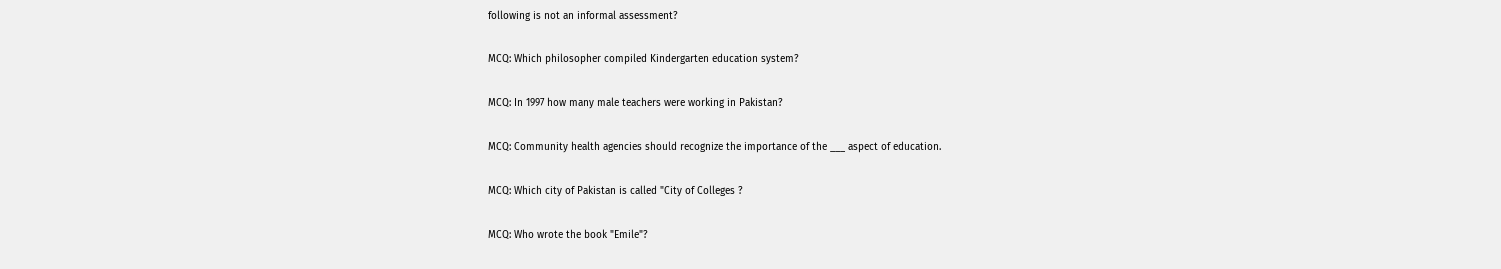following is not an informal assessment?

MCQ: Which philosopher compiled Kindergarten education system?

MCQ: In 1997 how many male teachers were working in Pakistan?

MCQ: Community health agencies should recognize the importance of the ___ aspect of education.

MCQ: Which city of Pakistan is called "City of Colleges ?

MCQ: Who wrote the book "Emile"?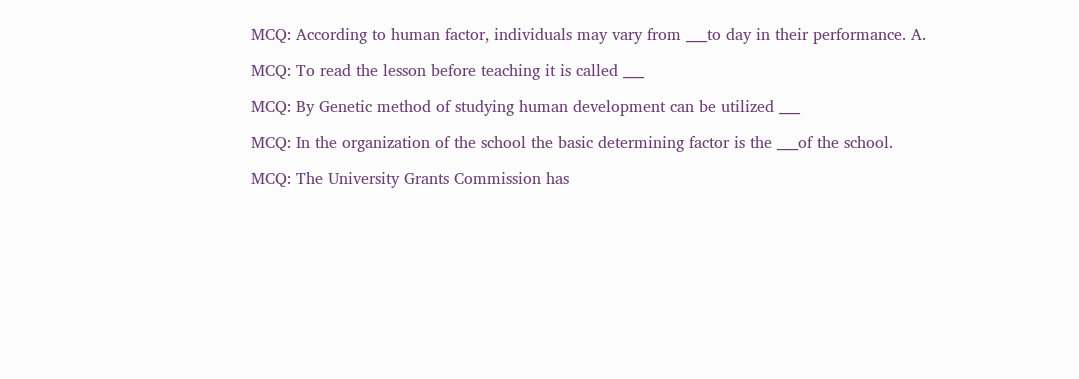MCQ: According to human factor, individuals may vary from ___to day in their performance. A.

MCQ: To read the lesson before teaching it is called ___

MCQ: By Genetic method of studying human development can be utilized ___

MCQ: In the organization of the school the basic determining factor is the ___of the school.

MCQ: The University Grants Commission has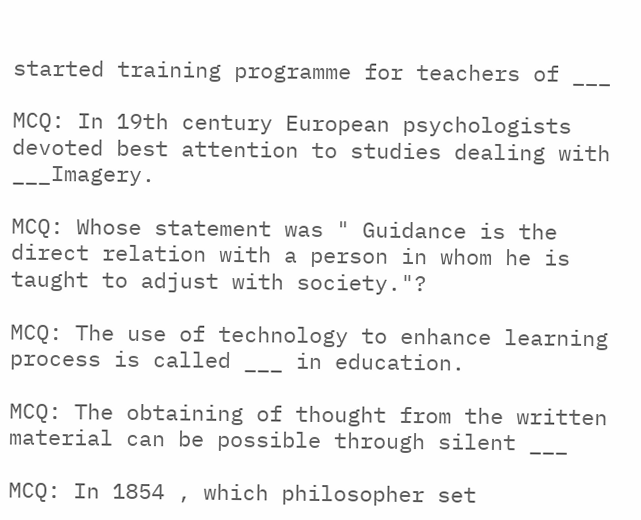started training programme for teachers of ___

MCQ: In 19th century European psychologists devoted best attention to studies dealing with ___Imagery.

MCQ: Whose statement was " Guidance is the direct relation with a person in whom he is taught to adjust with society."?

MCQ: The use of technology to enhance learning process is called ___ in education.

MCQ: The obtaining of thought from the written material can be possible through silent ___

MCQ: In 1854 , which philosopher set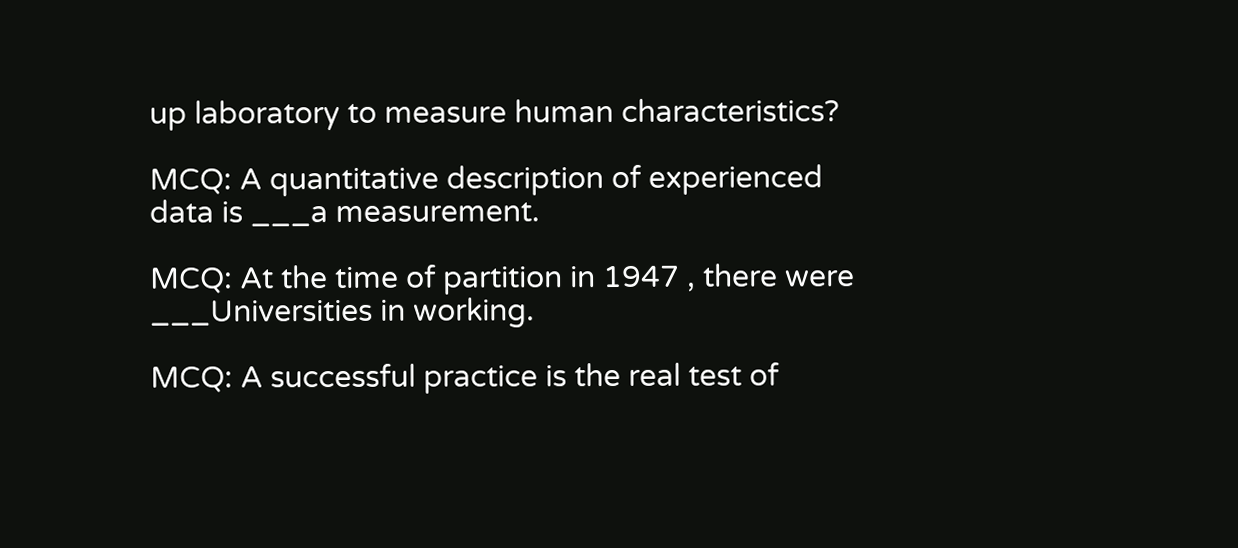up laboratory to measure human characteristics?

MCQ: A quantitative description of experienced data is ___a measurement.

MCQ: At the time of partition in 1947 , there were ___Universities in working.

MCQ: A successful practice is the real test of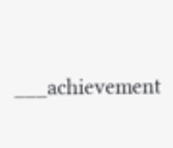___achievement